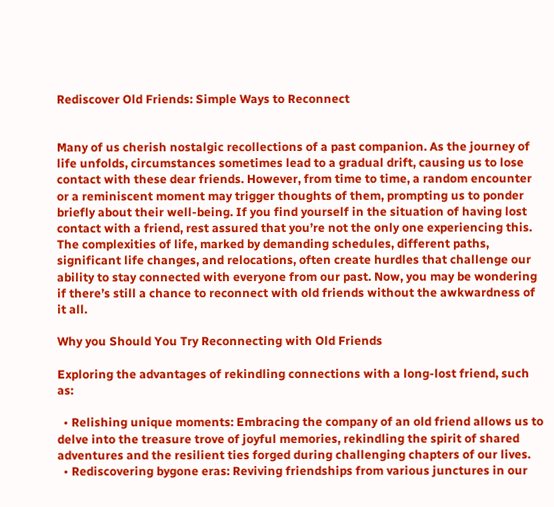Rediscover Old Friends: Simple Ways to Reconnect


Many of us cherish nostalgic recollections of a past companion. As the journey of life unfolds, circumstances sometimes lead to a gradual drift, causing us to lose contact with these dear friends. However, from time to time, a random encounter or a reminiscent moment may trigger thoughts of them, prompting us to ponder briefly about their well-being. If you find yourself in the situation of having lost contact with a friend, rest assured that you’re not the only one experiencing this. The complexities of life, marked by demanding schedules, different paths, significant life changes, and relocations, often create hurdles that challenge our ability to stay connected with everyone from our past. Now, you may be wondering if there’s still a chance to reconnect with old friends without the awkwardness of it all.

Why you Should You Try Reconnecting with Old Friends

Exploring the advantages of rekindling connections with a long-lost friend, such as:

  • Relishing unique moments: Embracing the company of an old friend allows us to delve into the treasure trove of joyful memories, rekindling the spirit of shared adventures and the resilient ties forged during challenging chapters of our lives.
  • Rediscovering bygone eras: Reviving friendships from various junctures in our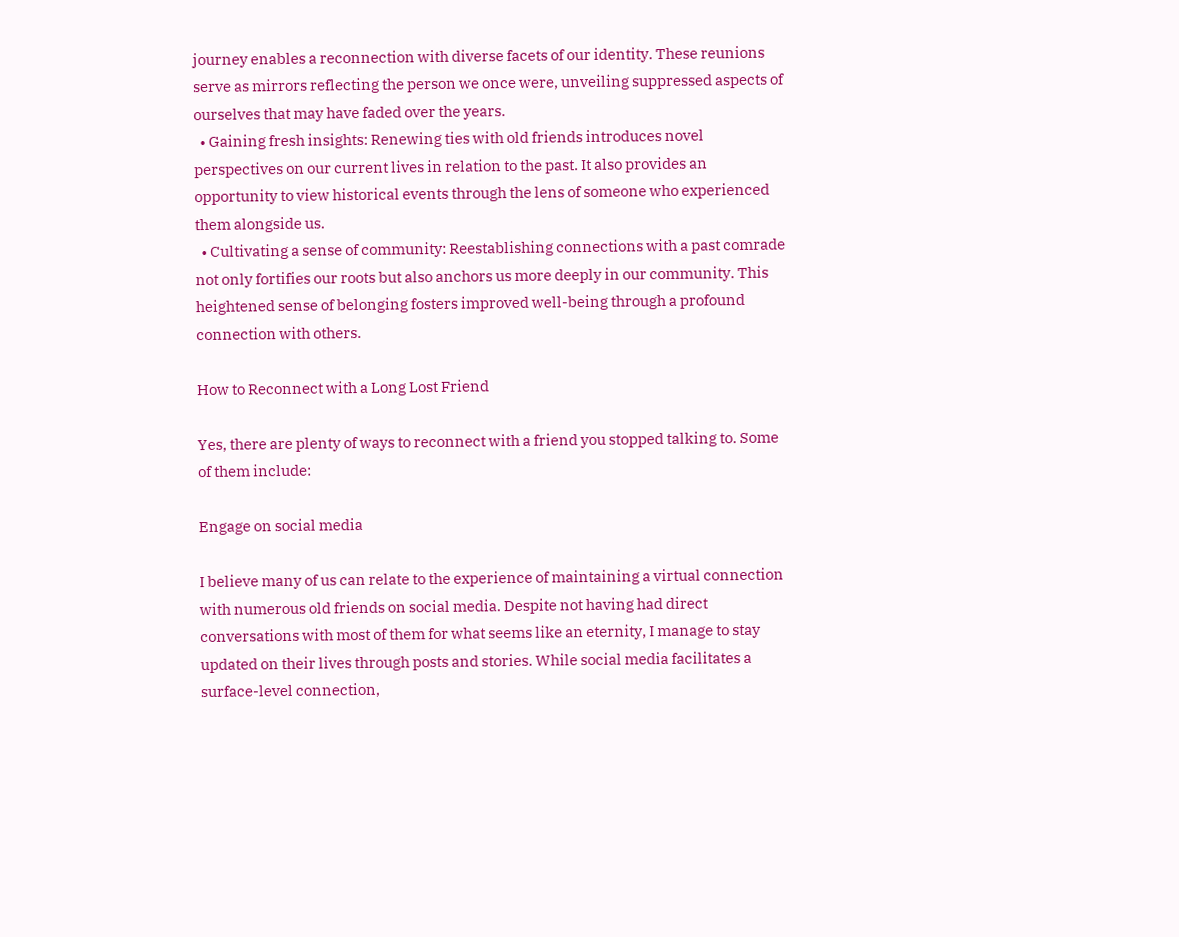journey enables a reconnection with diverse facets of our identity. These reunions serve as mirrors reflecting the person we once were, unveiling suppressed aspects of ourselves that may have faded over the years.
  • Gaining fresh insights: Renewing ties with old friends introduces novel perspectives on our current lives in relation to the past. It also provides an opportunity to view historical events through the lens of someone who experienced them alongside us.
  • Cultivating a sense of community: Reestablishing connections with a past comrade not only fortifies our roots but also anchors us more deeply in our community. This heightened sense of belonging fosters improved well-being through a profound connection with others.

How to Reconnect with a Long Lost Friend

Yes, there are plenty of ways to reconnect with a friend you stopped talking to. Some of them include:

Engage on social media

I believe many of us can relate to the experience of maintaining a virtual connection with numerous old friends on social media. Despite not having had direct conversations with most of them for what seems like an eternity, I manage to stay updated on their lives through posts and stories. While social media facilitates a surface-level connection,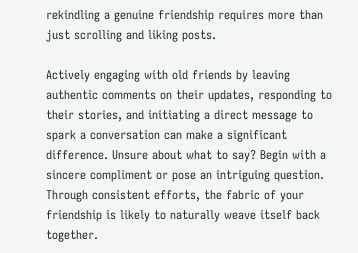rekindling a genuine friendship requires more than just scrolling and liking posts.

Actively engaging with old friends by leaving authentic comments on their updates, responding to their stories, and initiating a direct message to spark a conversation can make a significant difference. Unsure about what to say? Begin with a sincere compliment or pose an intriguing question. Through consistent efforts, the fabric of your friendship is likely to naturally weave itself back together.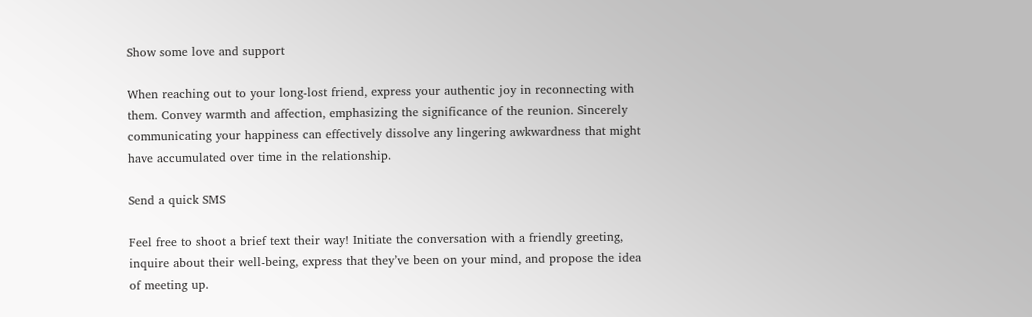Show some love and support

When reaching out to your long-lost friend, express your authentic joy in reconnecting with them. Convey warmth and affection, emphasizing the significance of the reunion. Sincerely communicating your happiness can effectively dissolve any lingering awkwardness that might have accumulated over time in the relationship.

Send a quick SMS

Feel free to shoot a brief text their way! Initiate the conversation with a friendly greeting, inquire about their well-being, express that they’ve been on your mind, and propose the idea of meeting up.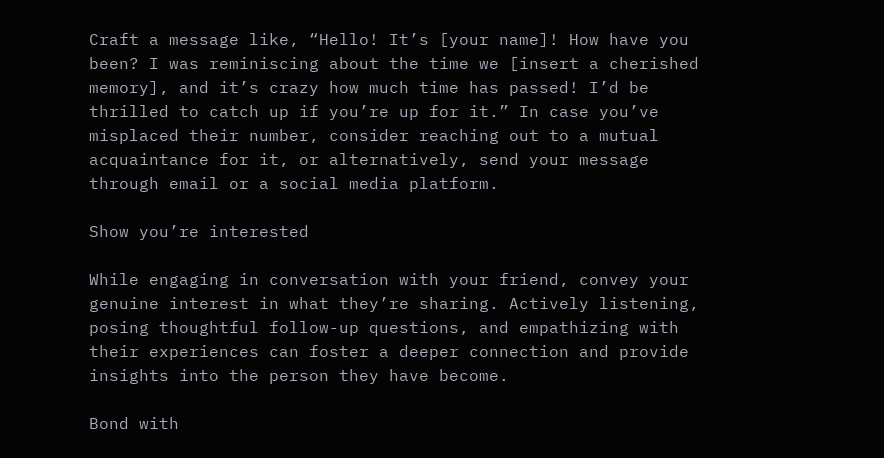Craft a message like, “Hello! It’s [your name]! How have you been? I was reminiscing about the time we [insert a cherished memory], and it’s crazy how much time has passed! I’d be thrilled to catch up if you’re up for it.” In case you’ve misplaced their number, consider reaching out to a mutual acquaintance for it, or alternatively, send your message through email or a social media platform.

Show you’re interested

While engaging in conversation with your friend, convey your genuine interest in what they’re sharing. Actively listening, posing thoughtful follow-up questions, and empathizing with their experiences can foster a deeper connection and provide insights into the person they have become.

Bond with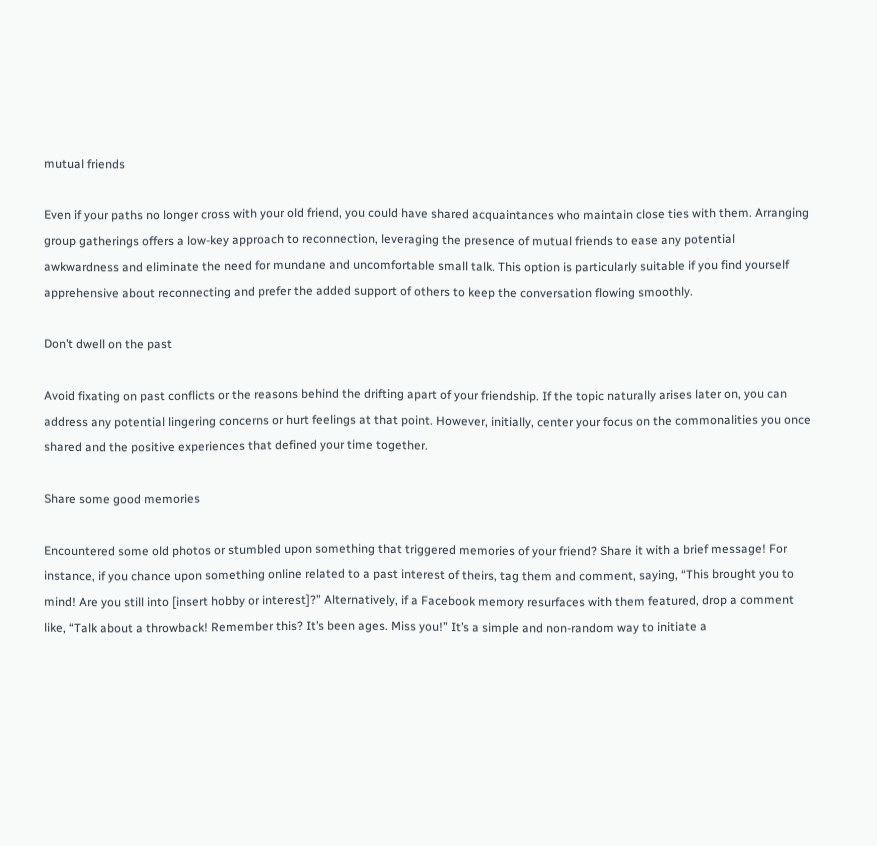mutual friends

Even if your paths no longer cross with your old friend, you could have shared acquaintances who maintain close ties with them. Arranging group gatherings offers a low-key approach to reconnection, leveraging the presence of mutual friends to ease any potential awkwardness and eliminate the need for mundane and uncomfortable small talk. This option is particularly suitable if you find yourself apprehensive about reconnecting and prefer the added support of others to keep the conversation flowing smoothly.

Don’t dwell on the past

Avoid fixating on past conflicts or the reasons behind the drifting apart of your friendship. If the topic naturally arises later on, you can address any potential lingering concerns or hurt feelings at that point. However, initially, center your focus on the commonalities you once shared and the positive experiences that defined your time together.

Share some good memories

Encountered some old photos or stumbled upon something that triggered memories of your friend? Share it with a brief message! For instance, if you chance upon something online related to a past interest of theirs, tag them and comment, saying, “This brought you to mind! Are you still into [insert hobby or interest]?” Alternatively, if a Facebook memory resurfaces with them featured, drop a comment like, “Talk about a throwback! Remember this? It’s been ages. Miss you!” It’s a simple and non-random way to initiate a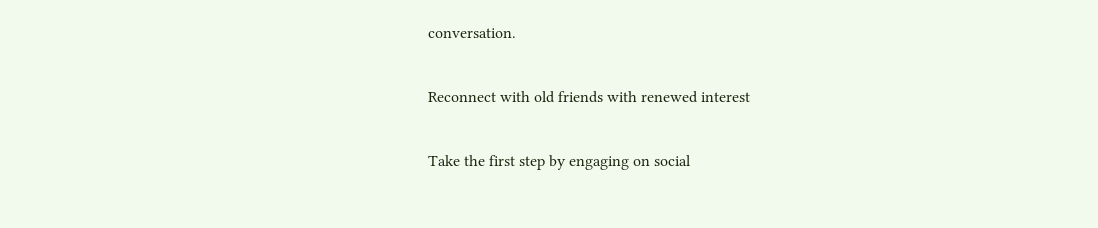conversation.

Reconnect with old friends with renewed interest

Take the first step by engaging on social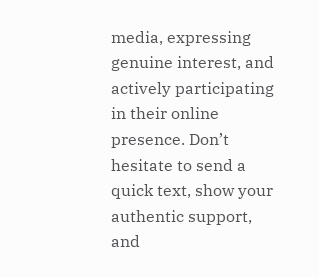media, expressing genuine interest, and actively participating in their online presence. Don’t hesitate to send a quick text, show your authentic support, and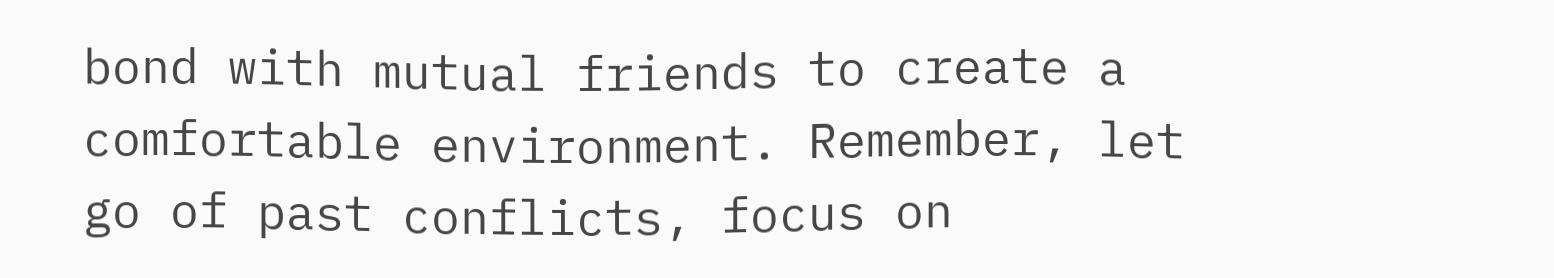bond with mutual friends to create a comfortable environment. Remember, let go of past conflicts, focus on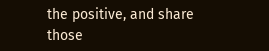the positive, and share those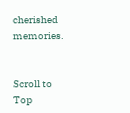cherished memories.


Scroll to Top